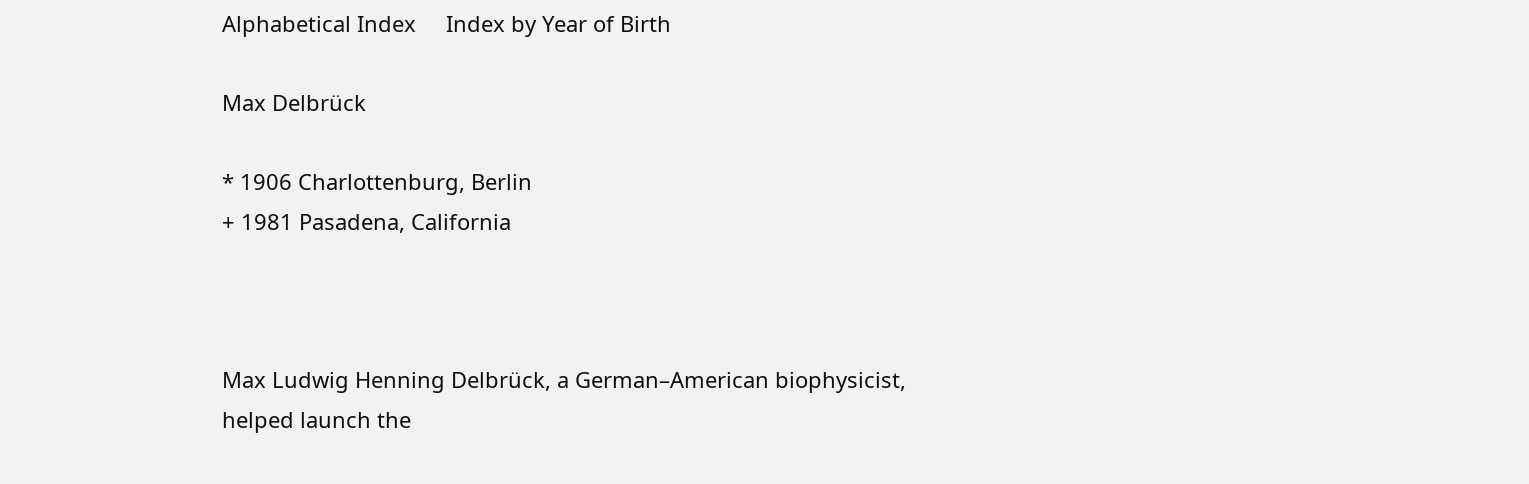Alphabetical Index     Index by Year of Birth

Max Delbrück

* 1906 Charlottenburg, Berlin
+ 1981 Pasadena, California



Max Ludwig Henning Delbrück, a German–American biophysicist,
helped launch the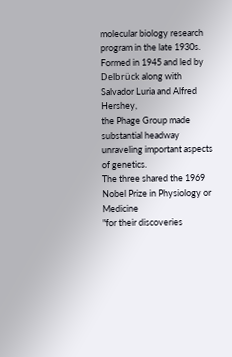molecular biology research program in the late 1930s.
Formed in 1945 and led by Delbrück along with Salvador Luria and Alfred Hershey,
the Phage Group made substantial headway unraveling important aspects of genetics.
The three shared the 1969 Nobel Prize in Physiology or Medicine
"for their discoveries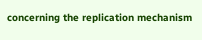concerning the replication mechanism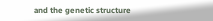and the genetic structure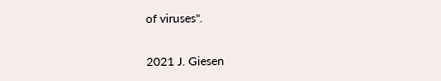of viruses".

2021 J. Giesen